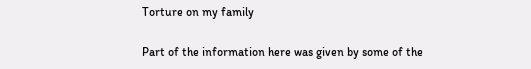Torture on my family

Part of the information here was given by some of the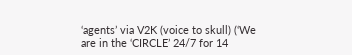‘agents’ via V2K (voice to skull) (‘We are in the ‘CIRCLE’ 24/7 for 14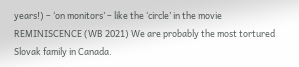years!) – ‘on monitors’ – like the ‘circle’ in the movie REMINISCENCE (WB 2021) We are probably the most tortured Slovak family in Canada.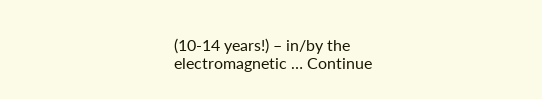(10-14 years!) – in/by the electromagnetic … Continue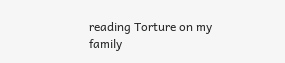reading Torture on my family